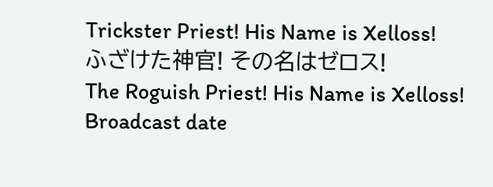Trickster Priest! His Name is Xelloss!
ふざけた神官! その名はゼロス!
The Roguish Priest! His Name is Xelloss!
Broadcast date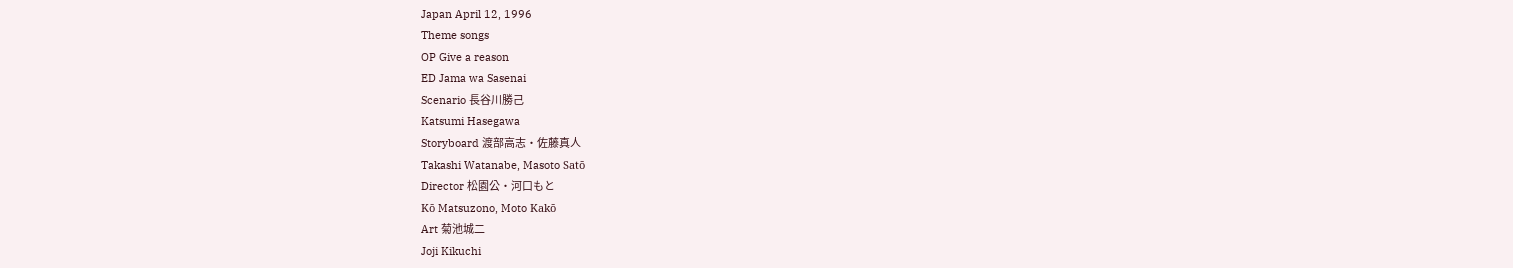Japan April 12, 1996
Theme songs
OP Give a reason
ED Jama wa Sasenai
Scenario 長谷川勝己
Katsumi Hasegawa
Storyboard 渡部高志・佐藤真人
Takashi Watanabe, Masoto Satō
Director 松園公・河口もと
Kō Matsuzono, Moto Kakō
Art 菊池城二
Joji Kikuchi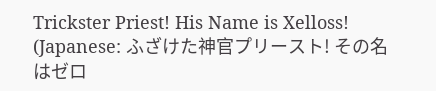Trickster Priest! His Name is Xelloss! (Japanese: ふざけた神官プリースト! その名はゼロ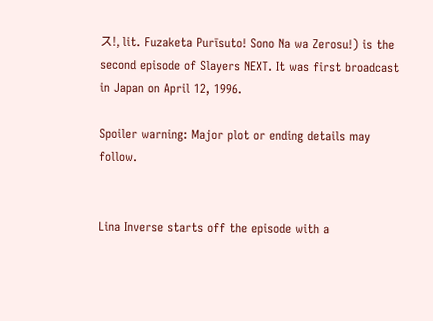ス!, lit. Fuzaketa Purīsuto! Sono Na wa Zerosu!) is the second episode of Slayers NEXT. It was first broadcast in Japan on April 12, 1996.

Spoiler warning: Major plot or ending details may follow.


Lina Inverse starts off the episode with a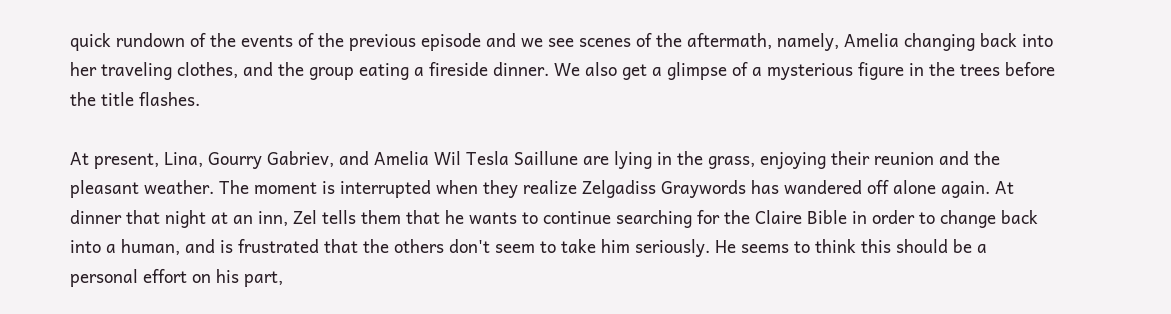quick rundown of the events of the previous episode and we see scenes of the aftermath, namely, Amelia changing back into her traveling clothes, and the group eating a fireside dinner. We also get a glimpse of a mysterious figure in the trees before the title flashes.

At present, Lina, Gourry Gabriev, and Amelia Wil Tesla Saillune are lying in the grass, enjoying their reunion and the pleasant weather. The moment is interrupted when they realize Zelgadiss Graywords has wandered off alone again. At dinner that night at an inn, Zel tells them that he wants to continue searching for the Claire Bible in order to change back into a human, and is frustrated that the others don't seem to take him seriously. He seems to think this should be a personal effort on his part,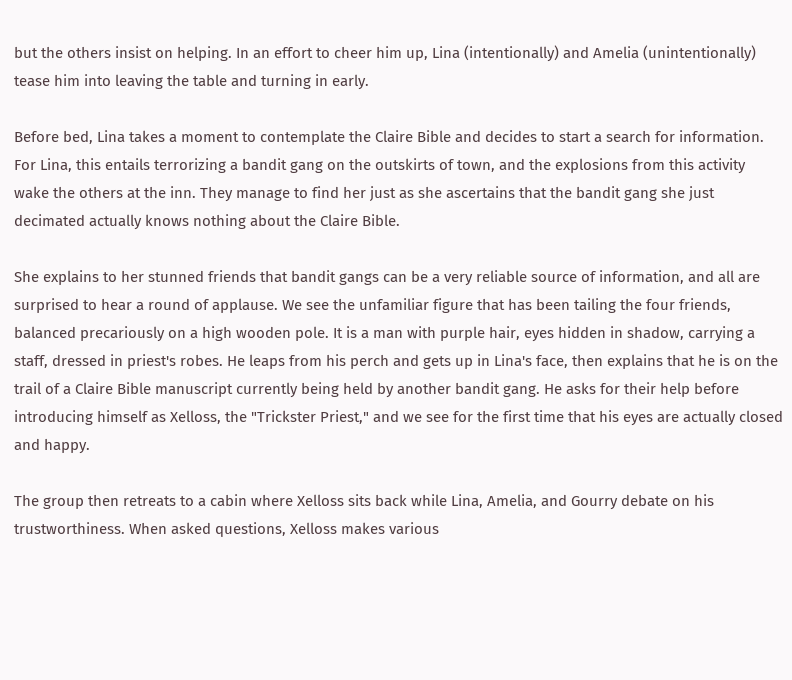but the others insist on helping. In an effort to cheer him up, Lina (intentionally) and Amelia (unintentionally) tease him into leaving the table and turning in early.

Before bed, Lina takes a moment to contemplate the Claire Bible and decides to start a search for information. For Lina, this entails terrorizing a bandit gang on the outskirts of town, and the explosions from this activity wake the others at the inn. They manage to find her just as she ascertains that the bandit gang she just decimated actually knows nothing about the Claire Bible.

She explains to her stunned friends that bandit gangs can be a very reliable source of information, and all are surprised to hear a round of applause. We see the unfamiliar figure that has been tailing the four friends, balanced precariously on a high wooden pole. It is a man with purple hair, eyes hidden in shadow, carrying a staff, dressed in priest's robes. He leaps from his perch and gets up in Lina's face, then explains that he is on the trail of a Claire Bible manuscript currently being held by another bandit gang. He asks for their help before introducing himself as Xelloss, the "Trickster Priest," and we see for the first time that his eyes are actually closed and happy.

The group then retreats to a cabin where Xelloss sits back while Lina, Amelia, and Gourry debate on his trustworthiness. When asked questions, Xelloss makes various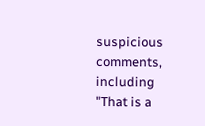suspicious comments, including "That is a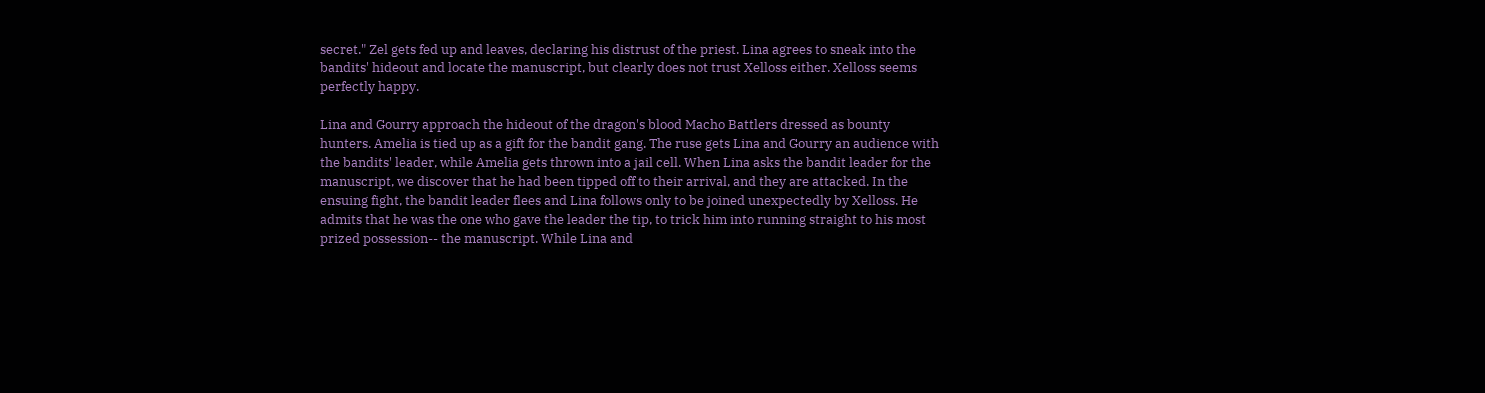secret." Zel gets fed up and leaves, declaring his distrust of the priest. Lina agrees to sneak into the bandits' hideout and locate the manuscript, but clearly does not trust Xelloss either. Xelloss seems perfectly happy.

Lina and Gourry approach the hideout of the dragon's blood Macho Battlers dressed as bounty hunters. Amelia is tied up as a gift for the bandit gang. The ruse gets Lina and Gourry an audience with the bandits' leader, while Amelia gets thrown into a jail cell. When Lina asks the bandit leader for the manuscript, we discover that he had been tipped off to their arrival, and they are attacked. In the ensuing fight, the bandit leader flees and Lina follows only to be joined unexpectedly by Xelloss. He admits that he was the one who gave the leader the tip, to trick him into running straight to his most prized possession-- the manuscript. While Lina and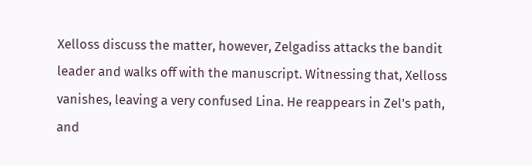Xelloss discuss the matter, however, Zelgadiss attacks the bandit leader and walks off with the manuscript. Witnessing that, Xelloss vanishes, leaving a very confused Lina. He reappears in Zel's path, and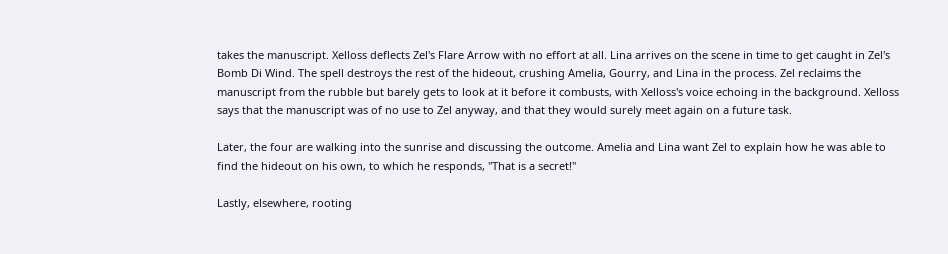takes the manuscript. Xelloss deflects Zel's Flare Arrow with no effort at all. Lina arrives on the scene in time to get caught in Zel's Bomb Di Wind. The spell destroys the rest of the hideout, crushing Amelia, Gourry, and Lina in the process. Zel reclaims the manuscript from the rubble but barely gets to look at it before it combusts, with Xelloss's voice echoing in the background. Xelloss says that the manuscript was of no use to Zel anyway, and that they would surely meet again on a future task.

Later, the four are walking into the sunrise and discussing the outcome. Amelia and Lina want Zel to explain how he was able to find the hideout on his own, to which he responds, "That is a secret!"

Lastly, elsewhere, rooting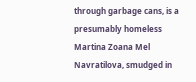through garbage cans, is a presumably homeless Martina Zoana Mel Navratilova, smudged in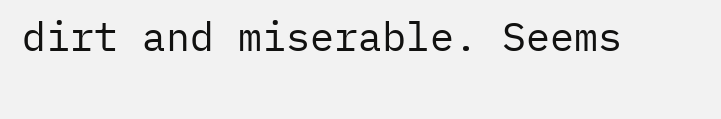dirt and miserable. Seems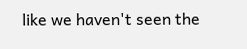like we haven't seen the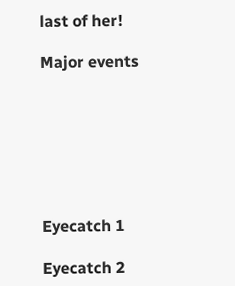last of her!

Major events







Eyecatch 1

Eyecatch 2